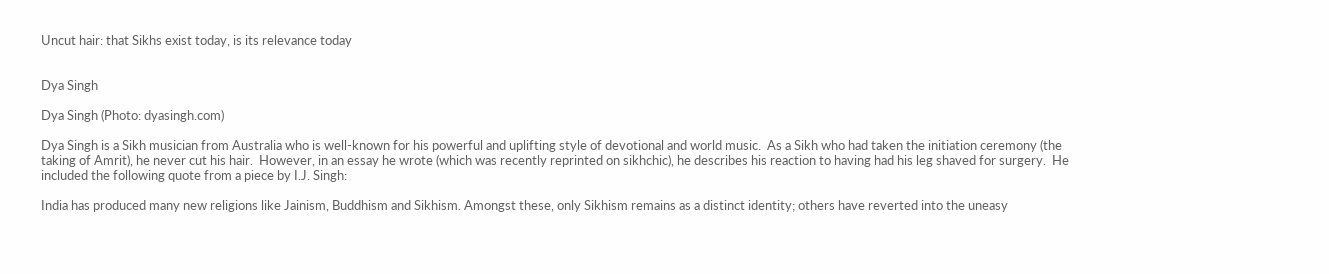Uncut hair: that Sikhs exist today, is its relevance today


Dya Singh

Dya Singh (Photo: dyasingh.com)

Dya Singh is a Sikh musician from Australia who is well-known for his powerful and uplifting style of devotional and world music.  As a Sikh who had taken the initiation ceremony (the taking of Amrit), he never cut his hair.  However, in an essay he wrote (which was recently reprinted on sikhchic), he describes his reaction to having had his leg shaved for surgery.  He included the following quote from a piece by I.J. Singh:

India has produced many new religions like Jainism, Buddhism and Sikhism. Amongst these, only Sikhism remains as a distinct identity; others have reverted into the uneasy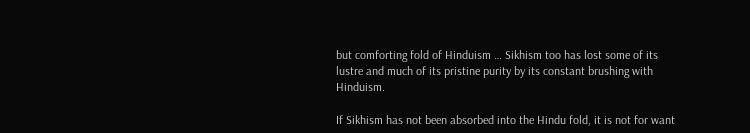but comforting fold of Hinduism … Sikhism too has lost some of its lustre and much of its pristine purity by its constant brushing with Hinduism.

If Sikhism has not been absorbed into the Hindu fold, it is not for want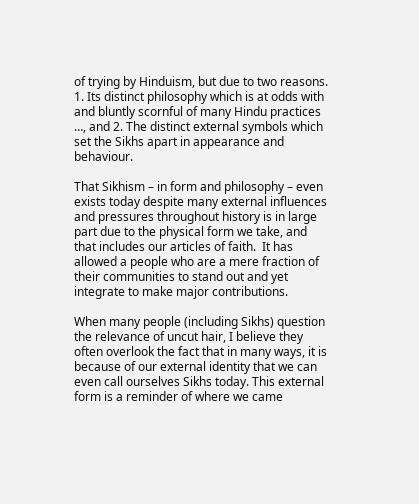of trying by Hinduism, but due to two reasons. 1. Its distinct philosophy which is at odds with and bluntly scornful of many Hindu practices …, and 2. The distinct external symbols which set the Sikhs apart in appearance and behaviour.

That Sikhism – in form and philosophy – even exists today despite many external influences and pressures throughout history is in large part due to the physical form we take, and that includes our articles of faith.  It has allowed a people who are a mere fraction of their communities to stand out and yet integrate to make major contributions.

When many people (including Sikhs) question the relevance of uncut hair, I believe they often overlook the fact that in many ways, it is because of our external identity that we can even call ourselves Sikhs today. This external form is a reminder of where we came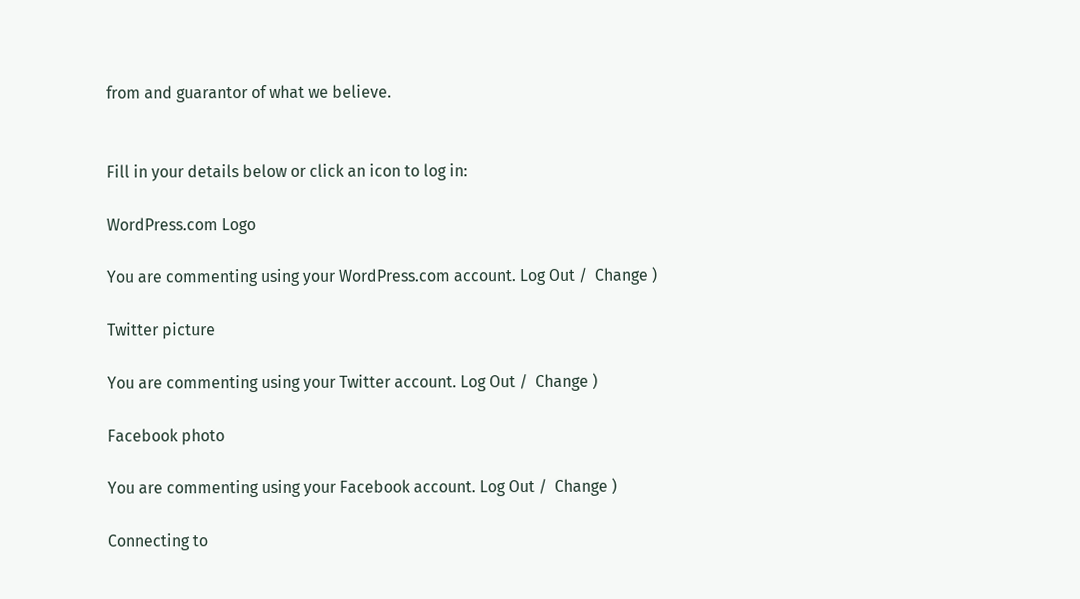from and guarantor of what we believe.


Fill in your details below or click an icon to log in:

WordPress.com Logo

You are commenting using your WordPress.com account. Log Out /  Change )

Twitter picture

You are commenting using your Twitter account. Log Out /  Change )

Facebook photo

You are commenting using your Facebook account. Log Out /  Change )

Connecting to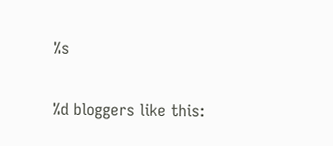%s

%d bloggers like this: